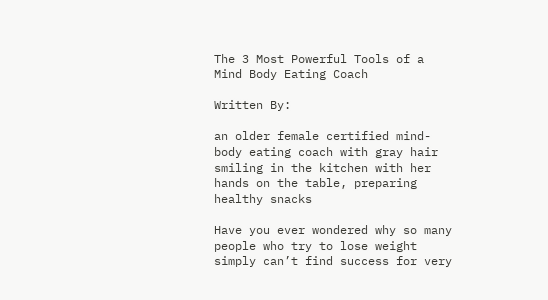The 3 Most Powerful Tools of a Mind Body Eating Coach

Written By:

an older female certified mind-body eating coach with gray hair smiling in the kitchen with her hands on the table, preparing healthy snacks

Have you ever wondered why so many people who try to lose weight simply can’t find success for very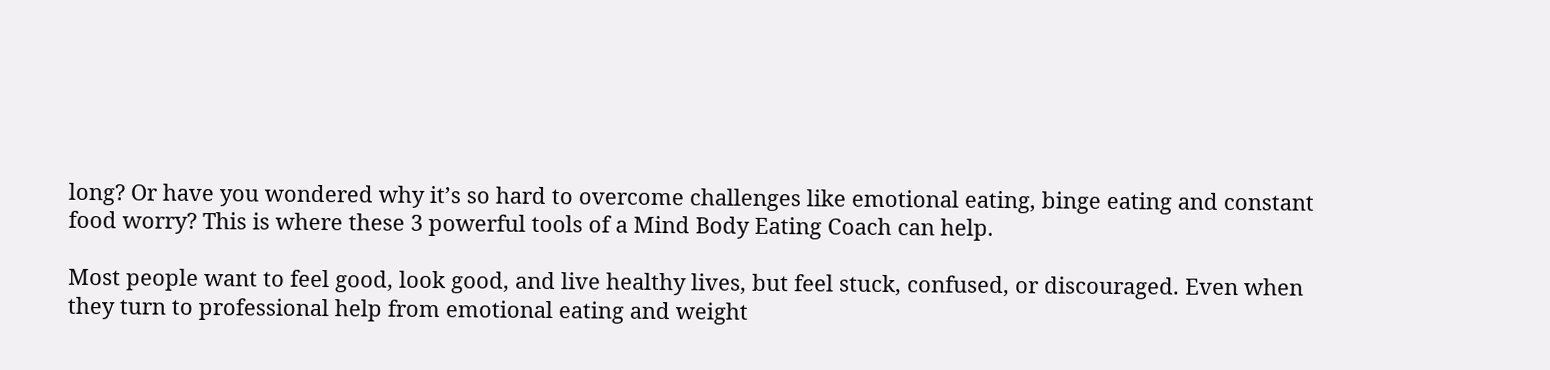long? Or have you wondered why it’s so hard to overcome challenges like emotional eating, binge eating and constant food worry? This is where these 3 powerful tools of a Mind Body Eating Coach can help.

Most people want to feel good, look good, and live healthy lives, but feel stuck, confused, or discouraged. Even when they turn to professional help from emotional eating and weight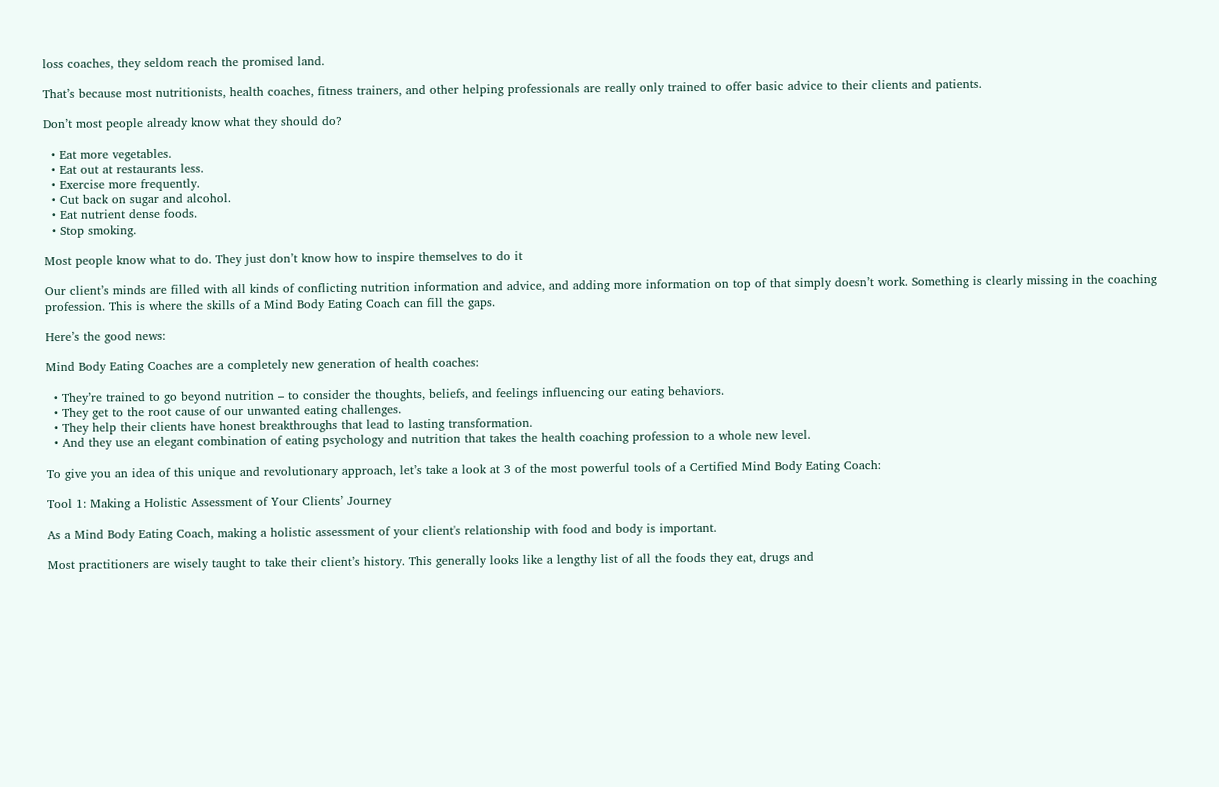loss coaches, they seldom reach the promised land.

That’s because most nutritionists, health coaches, fitness trainers, and other helping professionals are really only trained to offer basic advice to their clients and patients.

Don’t most people already know what they should do?

  • Eat more vegetables.
  • Eat out at restaurants less.
  • Exercise more frequently.
  • Cut back on sugar and alcohol.
  • Eat nutrient dense foods.
  • Stop smoking.

Most people know what to do. They just don’t know how to inspire themselves to do it

Our client’s minds are filled with all kinds of conflicting nutrition information and advice, and adding more information on top of that simply doesn’t work. Something is clearly missing in the coaching profession. This is where the skills of a Mind Body Eating Coach can fill the gaps.

Here’s the good news:

Mind Body Eating Coaches are a completely new generation of health coaches:

  • They’re trained to go beyond nutrition – to consider the thoughts, beliefs, and feelings influencing our eating behaviors.
  • They get to the root cause of our unwanted eating challenges.
  • They help their clients have honest breakthroughs that lead to lasting transformation.
  • And they use an elegant combination of eating psychology and nutrition that takes the health coaching profession to a whole new level.

To give you an idea of this unique and revolutionary approach, let’s take a look at 3 of the most powerful tools of a Certified Mind Body Eating Coach:

Tool 1: Making a Holistic Assessment of Your Clients’ Journey

As a Mind Body Eating Coach, making a holistic assessment of your client's relationship with food and body is important.

Most practitioners are wisely taught to take their client’s history. This generally looks like a lengthy list of all the foods they eat, drugs and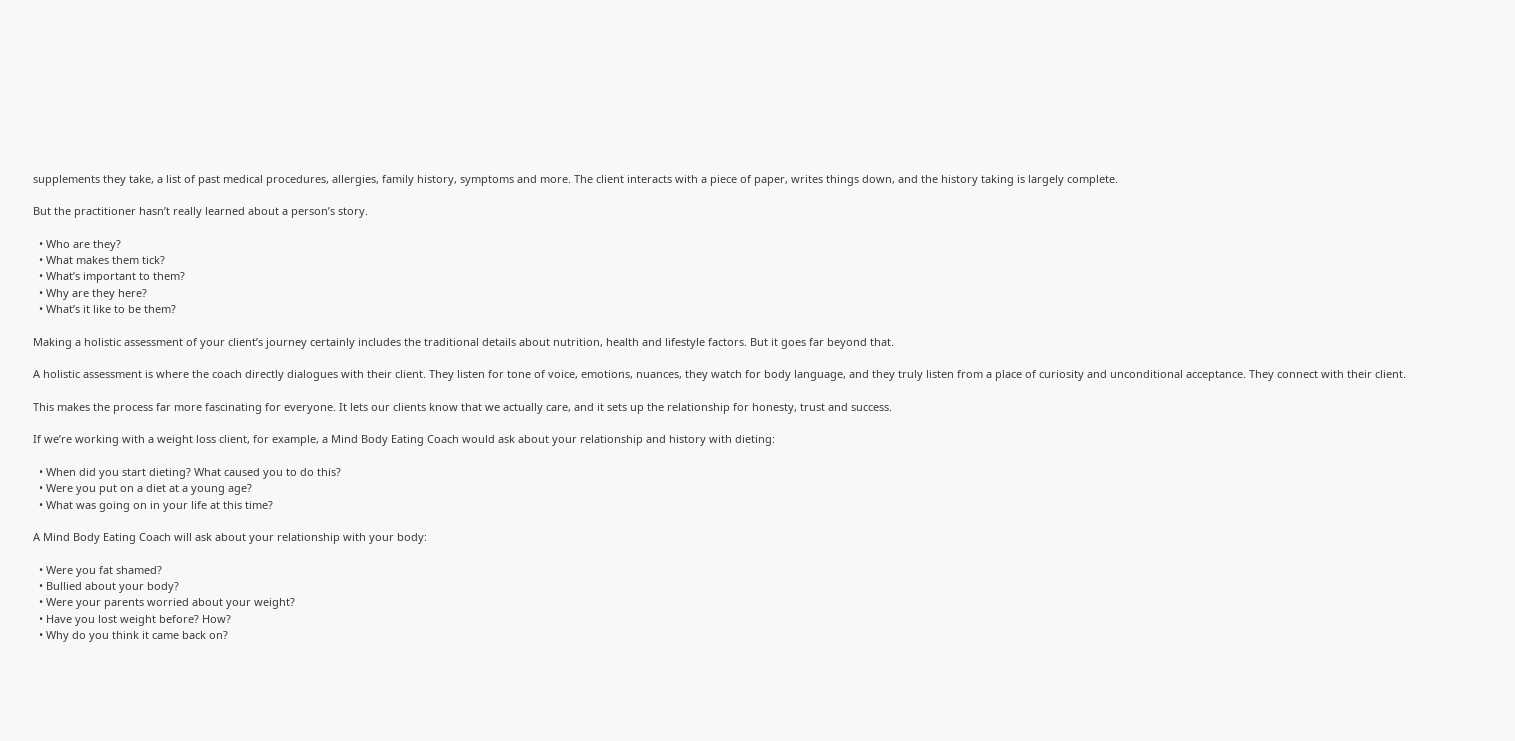supplements they take, a list of past medical procedures, allergies, family history, symptoms and more. The client interacts with a piece of paper, writes things down, and the history taking is largely complete.

But the practitioner hasn’t really learned about a person’s story.

  • Who are they?
  • What makes them tick?
  • What’s important to them?
  • Why are they here?
  • What’s it like to be them?

Making a holistic assessment of your client’s journey certainly includes the traditional details about nutrition, health and lifestyle factors. But it goes far beyond that.

A holistic assessment is where the coach directly dialogues with their client. They listen for tone of voice, emotions, nuances, they watch for body language, and they truly listen from a place of curiosity and unconditional acceptance. They connect with their client.

This makes the process far more fascinating for everyone. It lets our clients know that we actually care, and it sets up the relationship for honesty, trust and success.

If we’re working with a weight loss client, for example, a Mind Body Eating Coach would ask about your relationship and history with dieting:

  • When did you start dieting? What caused you to do this?
  • Were you put on a diet at a young age?
  • What was going on in your life at this time?

A Mind Body Eating Coach will ask about your relationship with your body:

  • Were you fat shamed?
  • Bullied about your body?
  • Were your parents worried about your weight?
  • Have you lost weight before? How?
  • Why do you think it came back on?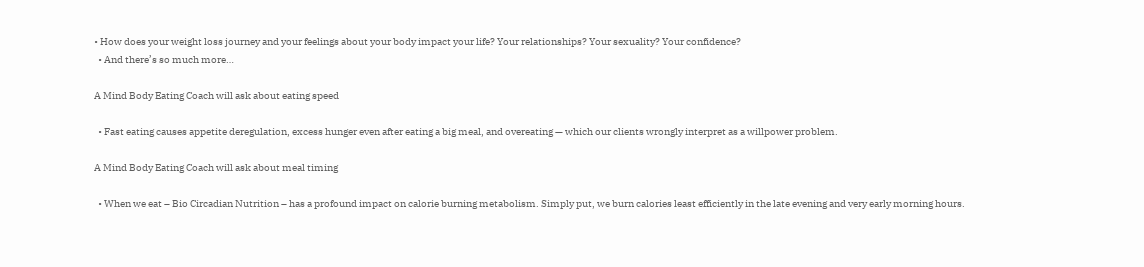• How does your weight loss journey and your feelings about your body impact your life? Your relationships? Your sexuality? Your confidence?
  • And there’s so much more…

A Mind Body Eating Coach will ask about eating speed

  • Fast eating causes appetite deregulation, excess hunger even after eating a big meal, and overeating — which our clients wrongly interpret as a willpower problem.

A Mind Body Eating Coach will ask about meal timing

  • When we eat – Bio Circadian Nutrition – has a profound impact on calorie burning metabolism. Simply put, we burn calories least efficiently in the late evening and very early morning hours.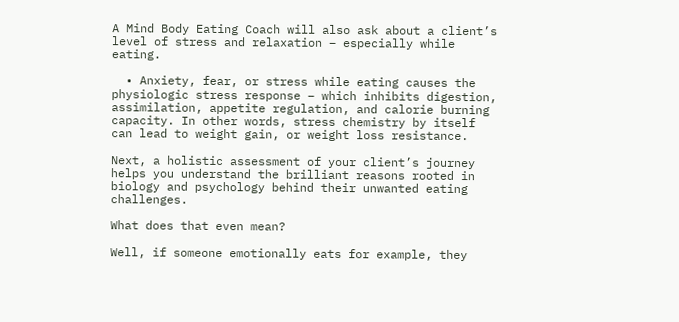A Mind Body Eating Coach will also ask about a client’s level of stress and relaxation – especially while eating.

  • Anxiety, fear, or stress while eating causes the physiologic stress response – which inhibits digestion, assimilation, appetite regulation, and calorie burning capacity. In other words, stress chemistry by itself can lead to weight gain, or weight loss resistance.

Next, a holistic assessment of your client’s journey helps you understand the brilliant reasons rooted in biology and psychology behind their unwanted eating challenges.

What does that even mean?

Well, if someone emotionally eats for example, they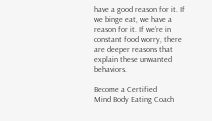have a good reason for it. If we binge eat, we have a reason for it. If we’re in constant food worry, there are deeper reasons that explain these unwanted behaviors.

Become a Certified
Mind Body Eating Coach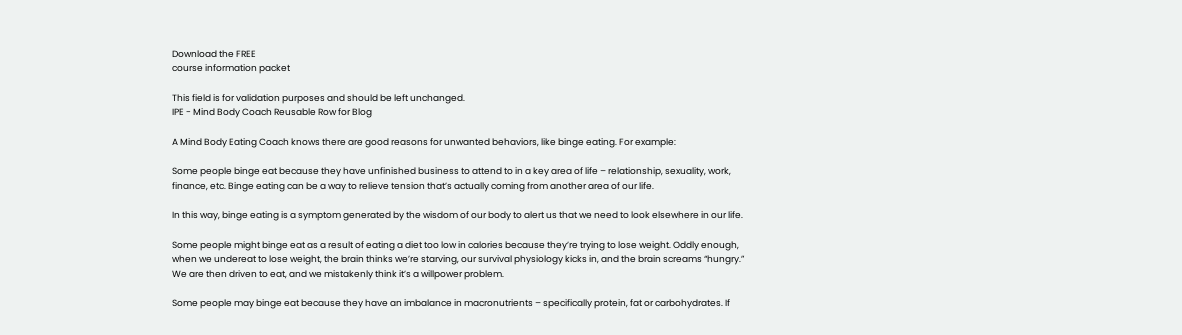Download the FREE
course information packet

This field is for validation purposes and should be left unchanged.
IPE - Mind Body Coach Reusable Row for Blog

A Mind Body Eating Coach knows there are good reasons for unwanted behaviors, like binge eating. For example:

Some people binge eat because they have unfinished business to attend to in a key area of life – relationship, sexuality, work, finance, etc. Binge eating can be a way to relieve tension that’s actually coming from another area of our life.

In this way, binge eating is a symptom generated by the wisdom of our body to alert us that we need to look elsewhere in our life.

Some people might binge eat as a result of eating a diet too low in calories because they’re trying to lose weight. Oddly enough, when we undereat to lose weight, the brain thinks we’re starving, our survival physiology kicks in, and the brain screams “hungry.” We are then driven to eat, and we mistakenly think it’s a willpower problem.

Some people may binge eat because they have an imbalance in macronutrients – specifically protein, fat or carbohydrates. If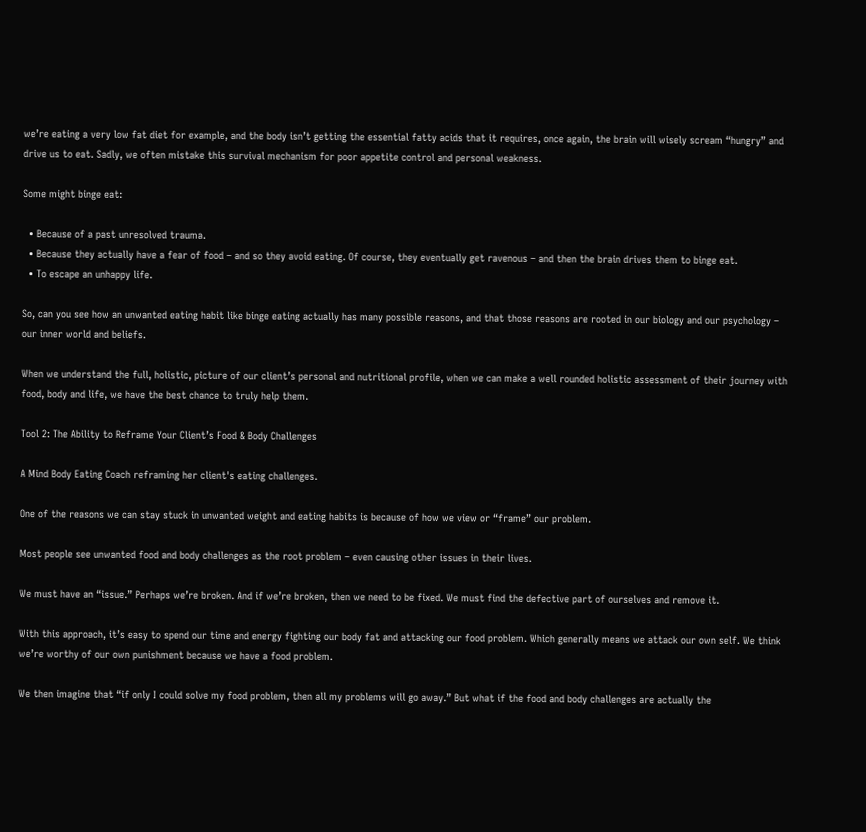we’re eating a very low fat diet for example, and the body isn’t getting the essential fatty acids that it requires, once again, the brain will wisely scream “hungry” and drive us to eat. Sadly, we often mistake this survival mechanism for poor appetite control and personal weakness.

Some might binge eat:

  • Because of a past unresolved trauma.
  • Because they actually have a fear of food – and so they avoid eating. Of course, they eventually get ravenous – and then the brain drives them to binge eat.
  • To escape an unhappy life.

So, can you see how an unwanted eating habit like binge eating actually has many possible reasons, and that those reasons are rooted in our biology and our psychology – our inner world and beliefs.

When we understand the full, holistic, picture of our client’s personal and nutritional profile, when we can make a well rounded holistic assessment of their journey with food, body and life, we have the best chance to truly help them.

Tool 2: The Ability to Reframe Your Client’s Food & Body Challenges

A Mind Body Eating Coach reframing her client's eating challenges.

One of the reasons we can stay stuck in unwanted weight and eating habits is because of how we view or “frame” our problem.

Most people see unwanted food and body challenges as the root problem – even causing other issues in their lives.

We must have an “issue.” Perhaps we’re broken. And if we’re broken, then we need to be fixed. We must find the defective part of ourselves and remove it.

With this approach, it’s easy to spend our time and energy fighting our body fat and attacking our food problem. Which generally means we attack our own self. We think we’re worthy of our own punishment because we have a food problem.

We then imagine that “if only I could solve my food problem, then all my problems will go away.” But what if the food and body challenges are actually the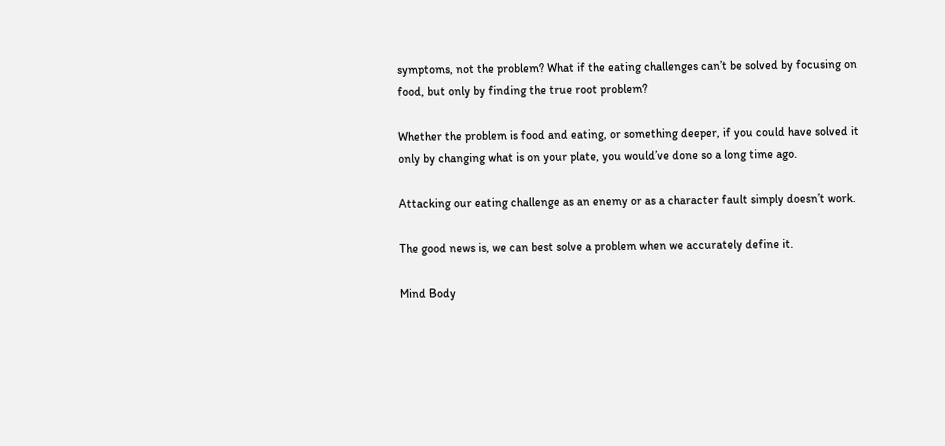symptoms, not the problem? What if the eating challenges can’t be solved by focusing on food, but only by finding the true root problem?

Whether the problem is food and eating, or something deeper, if you could have solved it only by changing what is on your plate, you would’ve done so a long time ago.

Attacking our eating challenge as an enemy or as a character fault simply doesn’t work.

The good news is, we can best solve a problem when we accurately define it.

Mind Body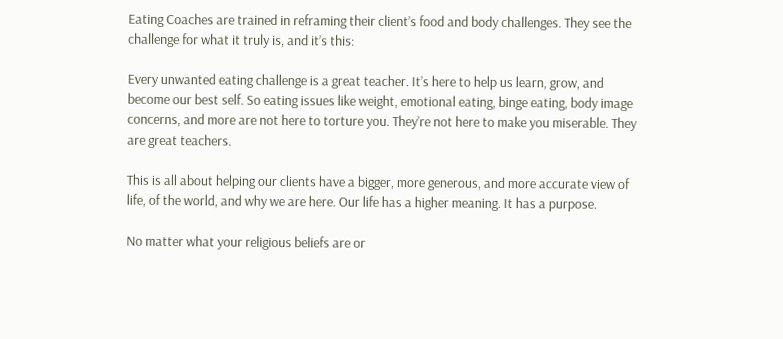Eating Coaches are trained in reframing their client’s food and body challenges. They see the challenge for what it truly is, and it’s this:

Every unwanted eating challenge is a great teacher. It’s here to help us learn, grow, and become our best self. So eating issues like weight, emotional eating, binge eating, body image concerns, and more are not here to torture you. They’re not here to make you miserable. They are great teachers.

This is all about helping our clients have a bigger, more generous, and more accurate view of life, of the world, and why we are here. Our life has a higher meaning. It has a purpose.

No matter what your religious beliefs are or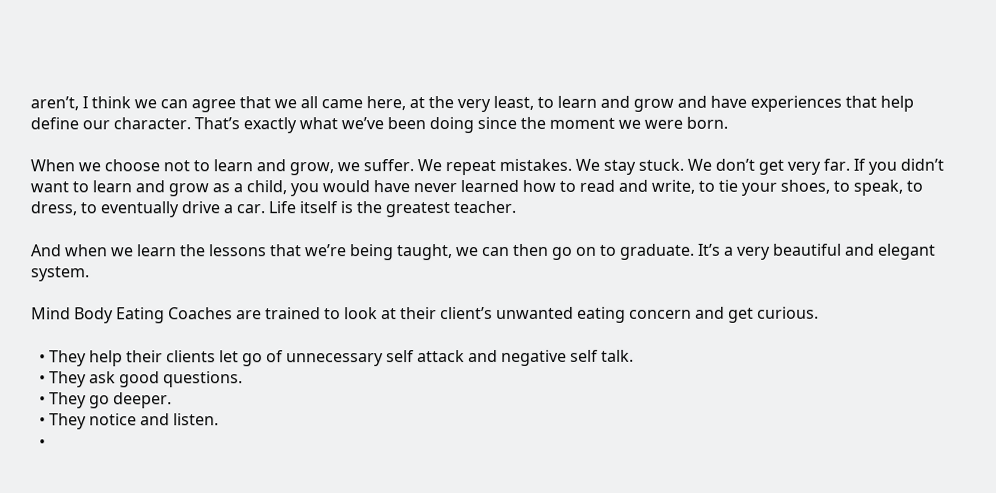aren’t, I think we can agree that we all came here, at the very least, to learn and grow and have experiences that help define our character. That’s exactly what we’ve been doing since the moment we were born.

When we choose not to learn and grow, we suffer. We repeat mistakes. We stay stuck. We don’t get very far. If you didn’t want to learn and grow as a child, you would have never learned how to read and write, to tie your shoes, to speak, to dress, to eventually drive a car. Life itself is the greatest teacher.

And when we learn the lessons that we’re being taught, we can then go on to graduate. It’s a very beautiful and elegant system.

Mind Body Eating Coaches are trained to look at their client’s unwanted eating concern and get curious.

  • They help their clients let go of unnecessary self attack and negative self talk.
  • They ask good questions.
  • They go deeper.
  • They notice and listen.
  •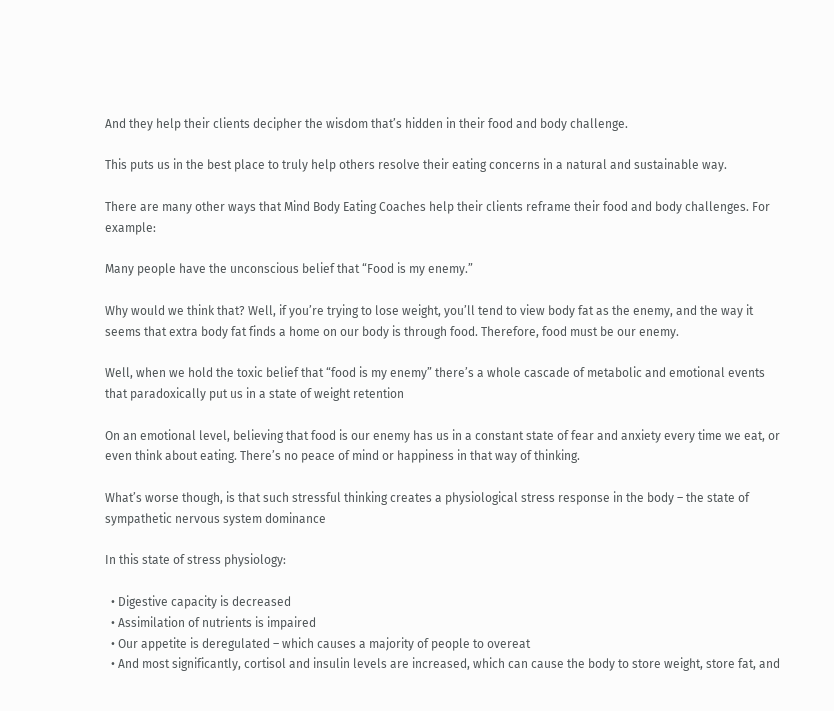And they help their clients decipher the wisdom that’s hidden in their food and body challenge.

This puts us in the best place to truly help others resolve their eating concerns in a natural and sustainable way.

There are many other ways that Mind Body Eating Coaches help their clients reframe their food and body challenges. For example:

Many people have the unconscious belief that “Food is my enemy.”

Why would we think that? Well, if you’re trying to lose weight, you’ll tend to view body fat as the enemy, and the way it seems that extra body fat finds a home on our body is through food. Therefore, food must be our enemy.

Well, when we hold the toxic belief that “food is my enemy” there’s a whole cascade of metabolic and emotional events that paradoxically put us in a state of weight retention

On an emotional level, believing that food is our enemy has us in a constant state of fear and anxiety every time we eat, or even think about eating. There’s no peace of mind or happiness in that way of thinking.

What’s worse though, is that such stressful thinking creates a physiological stress response in the body – the state of sympathetic nervous system dominance

In this state of stress physiology:

  • Digestive capacity is decreased
  • Assimilation of nutrients is impaired
  • Our appetite is deregulated – which causes a majority of people to overeat
  • And most significantly, cortisol and insulin levels are increased, which can cause the body to store weight, store fat, and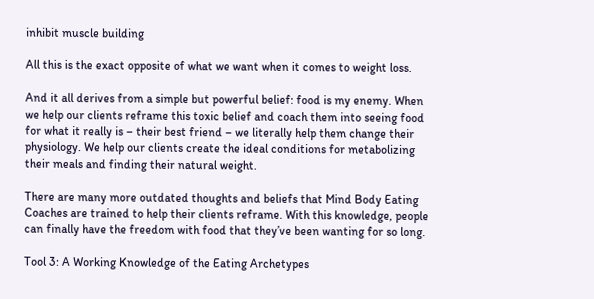inhibit muscle building

All this is the exact opposite of what we want when it comes to weight loss.

And it all derives from a simple but powerful belief: food is my enemy. When we help our clients reframe this toxic belief and coach them into seeing food for what it really is – their best friend – we literally help them change their physiology. We help our clients create the ideal conditions for metabolizing their meals and finding their natural weight.

There are many more outdated thoughts and beliefs that Mind Body Eating Coaches are trained to help their clients reframe. With this knowledge, people can finally have the freedom with food that they’ve been wanting for so long.

Tool 3: A Working Knowledge of the Eating Archetypes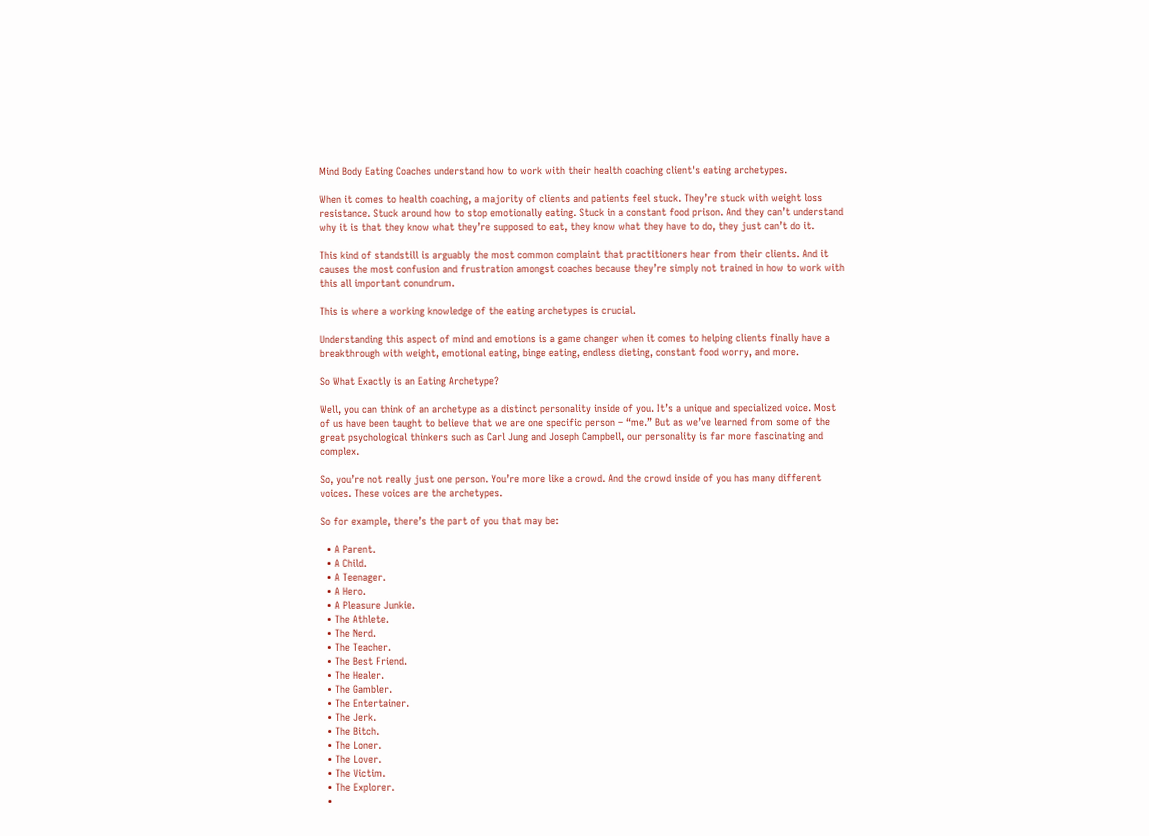Mind Body Eating Coaches understand how to work with their health coaching client's eating archetypes.

When it comes to health coaching, a majority of clients and patients feel stuck. They’re stuck with weight loss resistance. Stuck around how to stop emotionally eating. Stuck in a constant food prison. And they can’t understand why it is that they know what they’re supposed to eat, they know what they have to do, they just can’t do it.

This kind of standstill is arguably the most common complaint that practitioners hear from their clients. And it causes the most confusion and frustration amongst coaches because they’re simply not trained in how to work with this all important conundrum.

This is where a working knowledge of the eating archetypes is crucial.

Understanding this aspect of mind and emotions is a game changer when it comes to helping clients finally have a breakthrough with weight, emotional eating, binge eating, endless dieting, constant food worry, and more.

So What Exactly is an Eating Archetype?

Well, you can think of an archetype as a distinct personality inside of you. It’s a unique and specialized voice. Most of us have been taught to believe that we are one specific person – “me.” But as we’ve learned from some of the great psychological thinkers such as Carl Jung and Joseph Campbell, our personality is far more fascinating and complex.

So, you’re not really just one person. You’re more like a crowd. And the crowd inside of you has many different voices. These voices are the archetypes.

So for example, there’s the part of you that may be:

  • A Parent.
  • A Child.
  • A Teenager.
  • A Hero.
  • A Pleasure Junkie.
  • The Athlete.
  • The Nerd.
  • The Teacher.
  • The Best Friend.
  • The Healer.
  • The Gambler.
  • The Entertainer.
  • The Jerk.
  • The Bitch.
  • The Loner.
  • The Lover.
  • The Victim.
  • The Explorer.
  •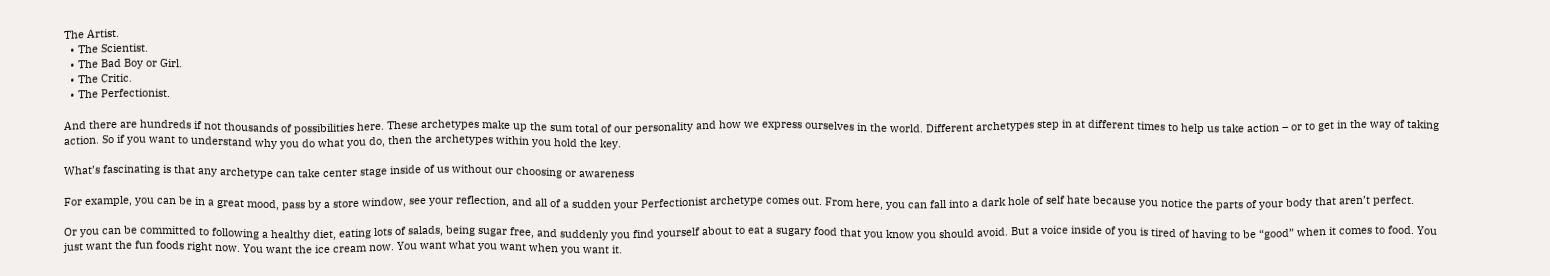The Artist.
  • The Scientist.
  • The Bad Boy or Girl.
  • The Critic.
  • The Perfectionist.

And there are hundreds if not thousands of possibilities here. These archetypes make up the sum total of our personality and how we express ourselves in the world. Different archetypes step in at different times to help us take action – or to get in the way of taking action. So if you want to understand why you do what you do, then the archetypes within you hold the key.

What’s fascinating is that any archetype can take center stage inside of us without our choosing or awareness

For example, you can be in a great mood, pass by a store window, see your reflection, and all of a sudden your Perfectionist archetype comes out. From here, you can fall into a dark hole of self hate because you notice the parts of your body that aren’t perfect.

Or you can be committed to following a healthy diet, eating lots of salads, being sugar free, and suddenly you find yourself about to eat a sugary food that you know you should avoid. But a voice inside of you is tired of having to be “good” when it comes to food. You just want the fun foods right now. You want the ice cream now. You want what you want when you want it.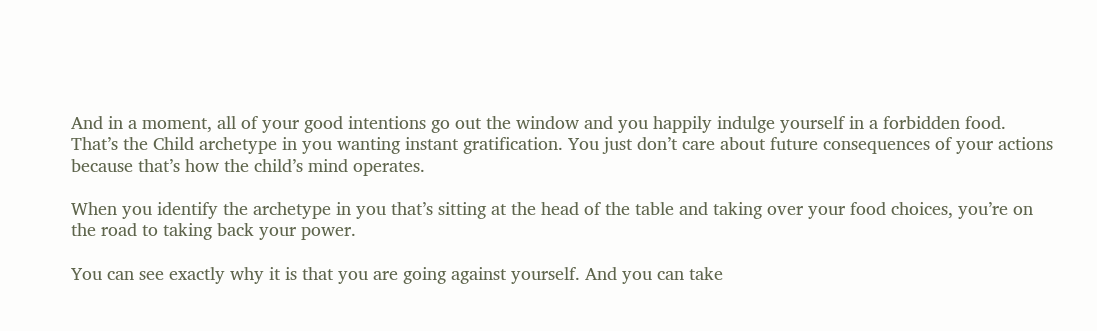And in a moment, all of your good intentions go out the window and you happily indulge yourself in a forbidden food. That’s the Child archetype in you wanting instant gratification. You just don’t care about future consequences of your actions because that’s how the child’s mind operates.

When you identify the archetype in you that’s sitting at the head of the table and taking over your food choices, you’re on the road to taking back your power.

You can see exactly why it is that you are going against yourself. And you can take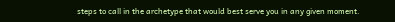steps to call in the archetype that would best serve you in any given moment.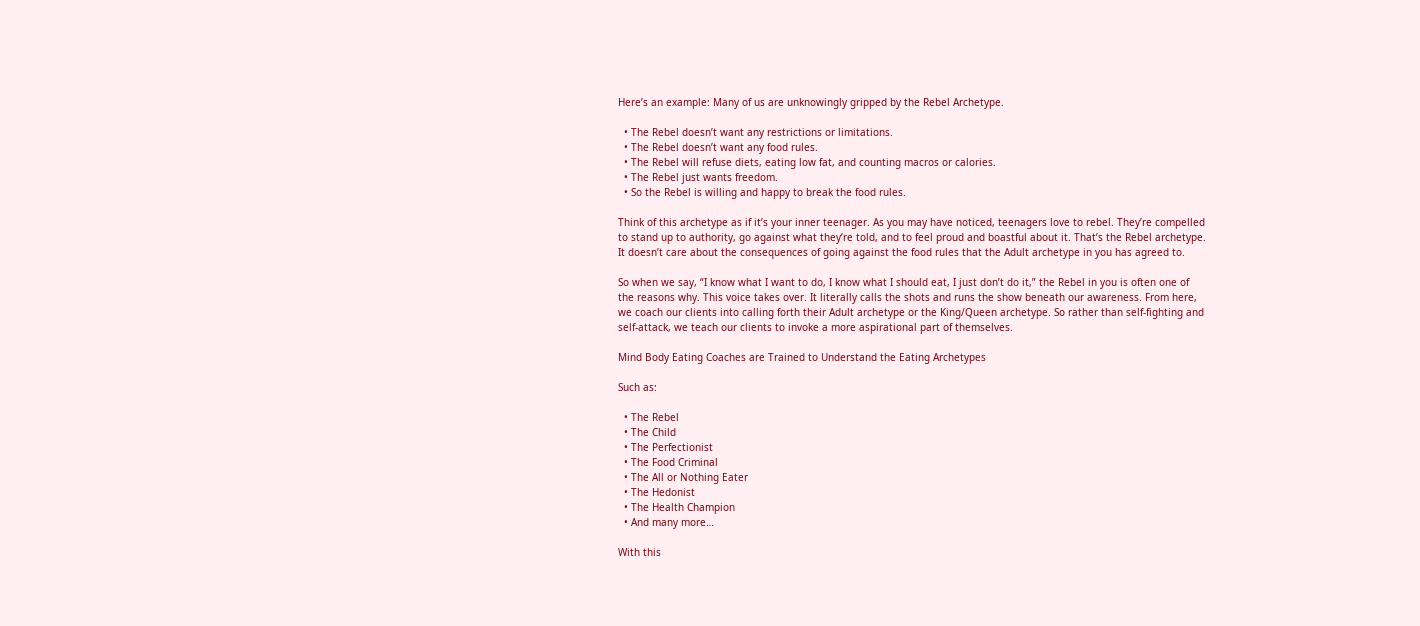Here’s an example: Many of us are unknowingly gripped by the Rebel Archetype.

  • The Rebel doesn’t want any restrictions or limitations.
  • The Rebel doesn’t want any food rules.
  • The Rebel will refuse diets, eating low fat, and counting macros or calories.
  • The Rebel just wants freedom.
  • So the Rebel is willing and happy to break the food rules.

Think of this archetype as if it’s your inner teenager. As you may have noticed, teenagers love to rebel. They’re compelled to stand up to authority, go against what they’re told, and to feel proud and boastful about it. That’s the Rebel archetype. It doesn’t care about the consequences of going against the food rules that the Adult archetype in you has agreed to.

So when we say, “I know what I want to do, I know what I should eat, I just don’t do it,” the Rebel in you is often one of the reasons why. This voice takes over. It literally calls the shots and runs the show beneath our awareness. From here, we coach our clients into calling forth their Adult archetype or the King/Queen archetype. So rather than self-fighting and self-attack, we teach our clients to invoke a more aspirational part of themselves.

Mind Body Eating Coaches are Trained to Understand the Eating Archetypes

Such as:

  • The Rebel
  • The Child
  • The Perfectionist
  • The Food Criminal
  • The All or Nothing Eater
  • The Hedonist
  • The Health Champion
  • And many more…

With this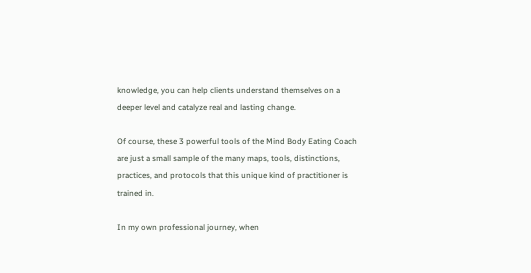knowledge, you can help clients understand themselves on a deeper level and catalyze real and lasting change.

Of course, these 3 powerful tools of the Mind Body Eating Coach are just a small sample of the many maps, tools, distinctions, practices, and protocols that this unique kind of practitioner is trained in.

In my own professional journey, when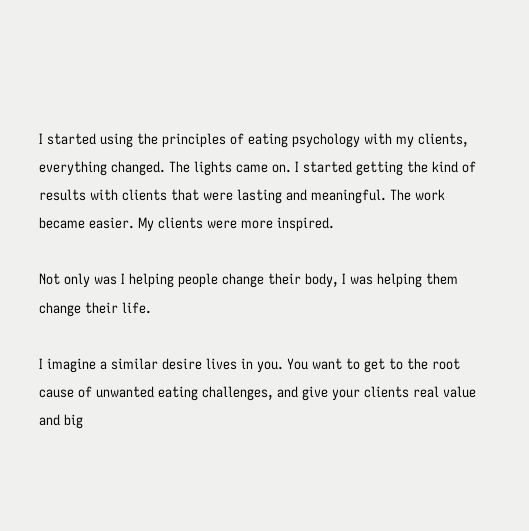I started using the principles of eating psychology with my clients, everything changed. The lights came on. I started getting the kind of results with clients that were lasting and meaningful. The work became easier. My clients were more inspired.

Not only was I helping people change their body, I was helping them change their life.

I imagine a similar desire lives in you. You want to get to the root cause of unwanted eating challenges, and give your clients real value and big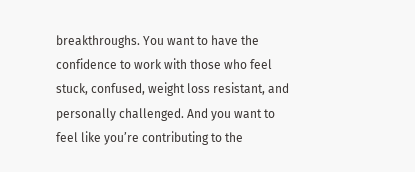breakthroughs. You want to have the confidence to work with those who feel stuck, confused, weight loss resistant, and personally challenged. And you want to feel like you’re contributing to the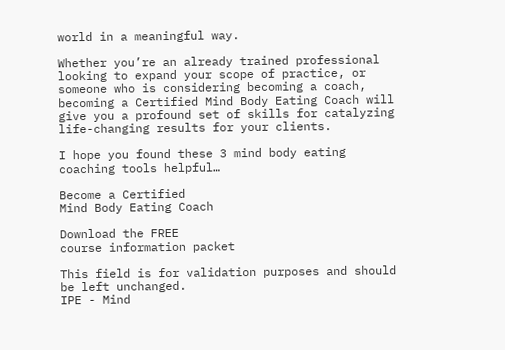world in a meaningful way.

Whether you’re an already trained professional looking to expand your scope of practice, or someone who is considering becoming a coach, becoming a Certified Mind Body Eating Coach will give you a profound set of skills for catalyzing life-changing results for your clients.

I hope you found these 3 mind body eating coaching tools helpful…

Become a Certified
Mind Body Eating Coach

Download the FREE
course information packet

This field is for validation purposes and should be left unchanged.
IPE - Mind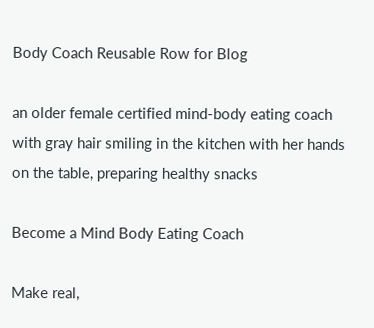Body Coach Reusable Row for Blog

an older female certified mind-body eating coach with gray hair smiling in the kitchen with her hands on the table, preparing healthy snacks

Become a Mind Body Eating Coach

Make real,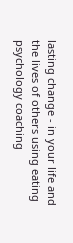lasting change - in your life and the lives of others using eating psychology coaching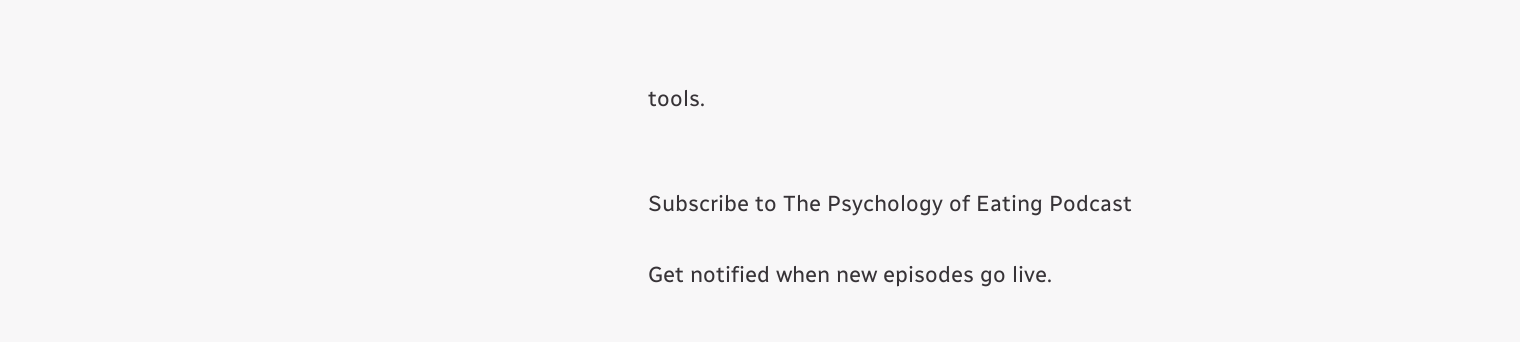tools.


Subscribe to The Psychology of Eating Podcast

Get notified when new episodes go live.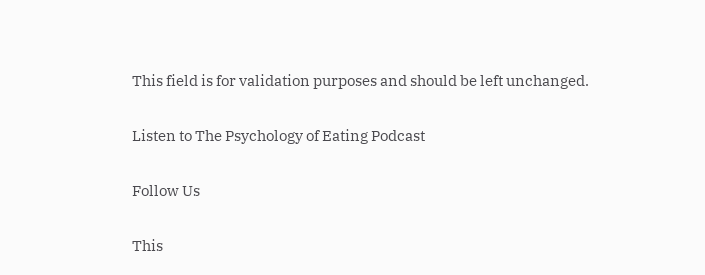This field is for validation purposes and should be left unchanged.

Listen to The Psychology of Eating Podcast

Follow Us

This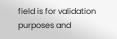field is for validation purposes and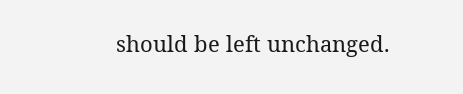should be left unchanged.